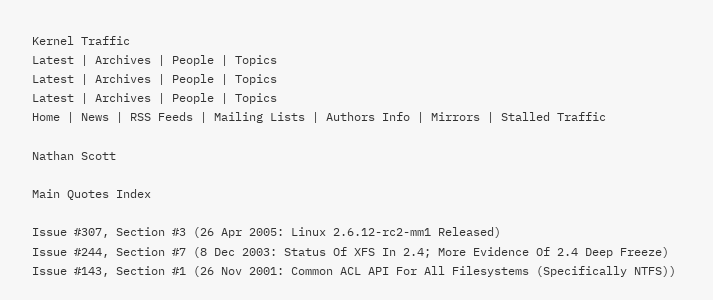Kernel Traffic
Latest | Archives | People | Topics
Latest | Archives | People | Topics
Latest | Archives | People | Topics
Home | News | RSS Feeds | Mailing Lists | Authors Info | Mirrors | Stalled Traffic

Nathan Scott

Main Quotes Index

Issue #307, Section #3 (26 Apr 2005: Linux 2.6.12-rc2-mm1 Released)
Issue #244, Section #7 (8 Dec 2003: Status Of XFS In 2.4; More Evidence Of 2.4 Deep Freeze)
Issue #143, Section #1 (26 Nov 2001: Common ACL API For All Filesystems (Specifically NTFS))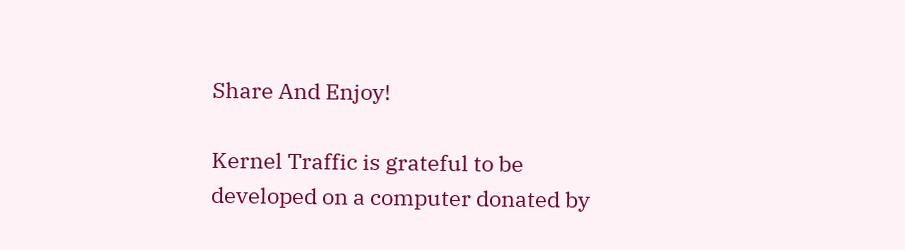Share And Enjoy!

Kernel Traffic is grateful to be developed on a computer donated by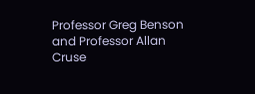Professor Greg Benson and Professor Allan Cruse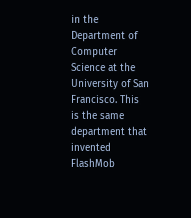in the Department of Computer Science at the University of San Francisco. This is the same department that invented FlashMob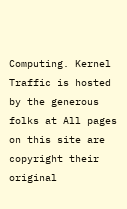Computing. Kernel Traffic is hosted by the generous folks at All pages on this site are copyright their original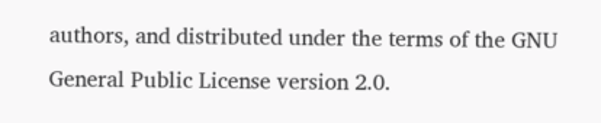authors, and distributed under the terms of the GNU General Public License version 2.0.